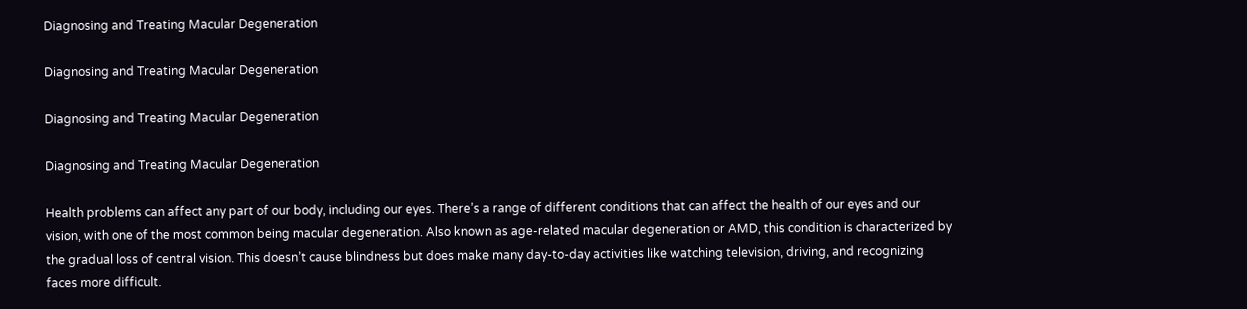Diagnosing and Treating Macular Degeneration

Diagnosing and Treating Macular Degeneration

Diagnosing and Treating Macular Degeneration

Diagnosing and Treating Macular Degeneration

Health problems can affect any part of our body, including our eyes. There’s a range of different conditions that can affect the health of our eyes and our vision, with one of the most common being macular degeneration. Also known as age-related macular degeneration or AMD, this condition is characterized by the gradual loss of central vision. This doesn’t cause blindness but does make many day-to-day activities like watching television, driving, and recognizing faces more difficult.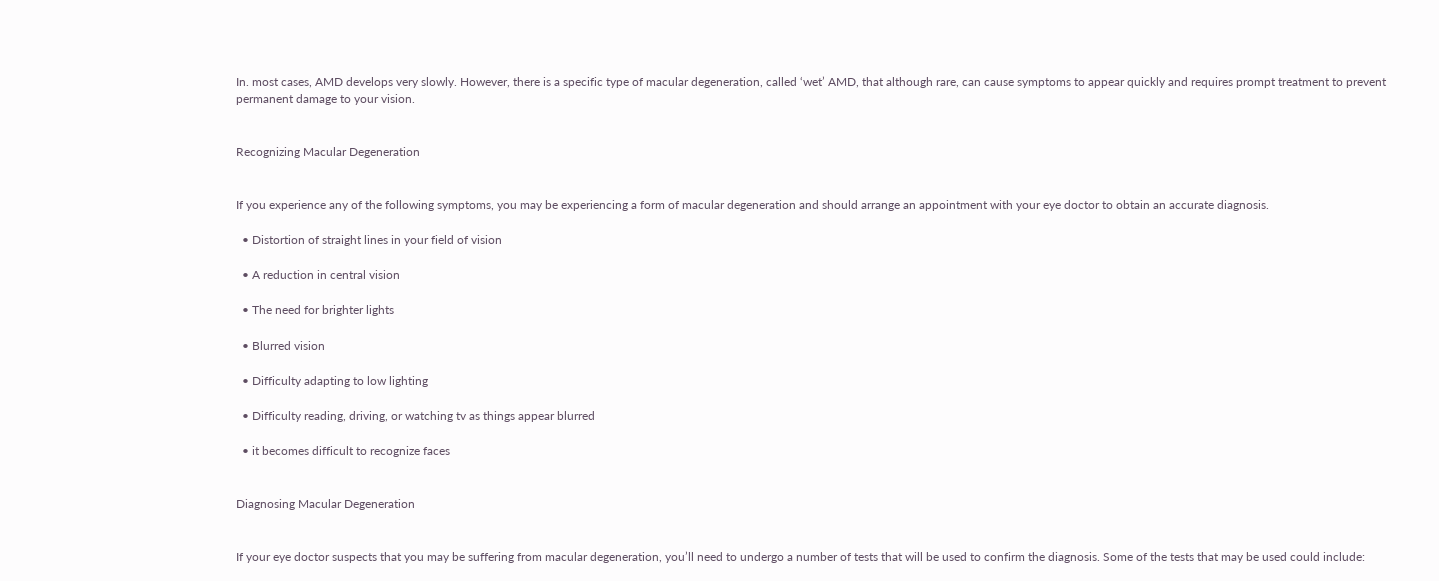In. most cases, AMD develops very slowly. However, there is a specific type of macular degeneration, called ‘wet’ AMD, that although rare, can cause symptoms to appear quickly and requires prompt treatment to prevent permanent damage to your vision.


Recognizing Macular Degeneration


If you experience any of the following symptoms, you may be experiencing a form of macular degeneration and should arrange an appointment with your eye doctor to obtain an accurate diagnosis.

  • Distortion of straight lines in your field of vision

  • A reduction in central vision

  • The need for brighter lights

  • Blurred vision

  • Difficulty adapting to low lighting

  • Difficulty reading, driving, or watching tv as things appear blurred

  • it becomes difficult to recognize faces


Diagnosing Macular Degeneration


If your eye doctor suspects that you may be suffering from macular degeneration, you’ll need to undergo a number of tests that will be used to confirm the diagnosis. Some of the tests that may be used could include: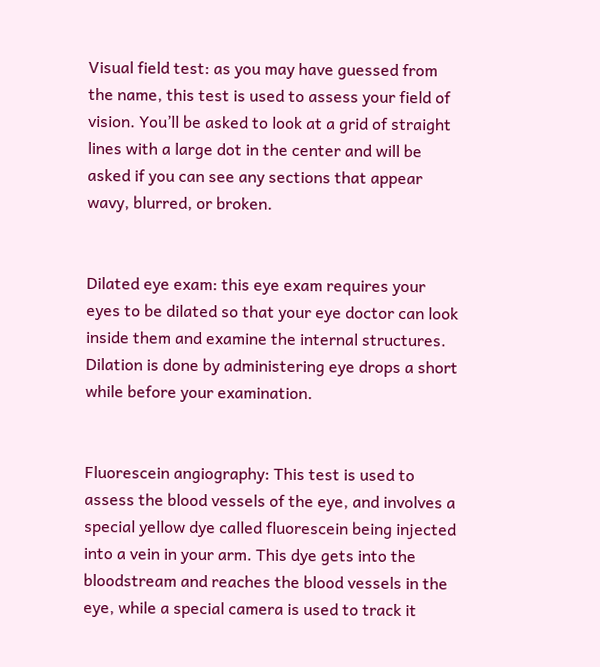Visual field test: as you may have guessed from the name, this test is used to assess your field of vision. You’ll be asked to look at a grid of straight lines with a large dot in the center and will be asked if you can see any sections that appear wavy, blurred, or broken.


Dilated eye exam: this eye exam requires your eyes to be dilated so that your eye doctor can look inside them and examine the internal structures. Dilation is done by administering eye drops a short while before your examination.


Fluorescein angiography: This test is used to assess the blood vessels of the eye, and involves a special yellow dye called fluorescein being injected into a vein in your arm. This dye gets into the bloodstream and reaches the blood vessels in the eye, while a special camera is used to track it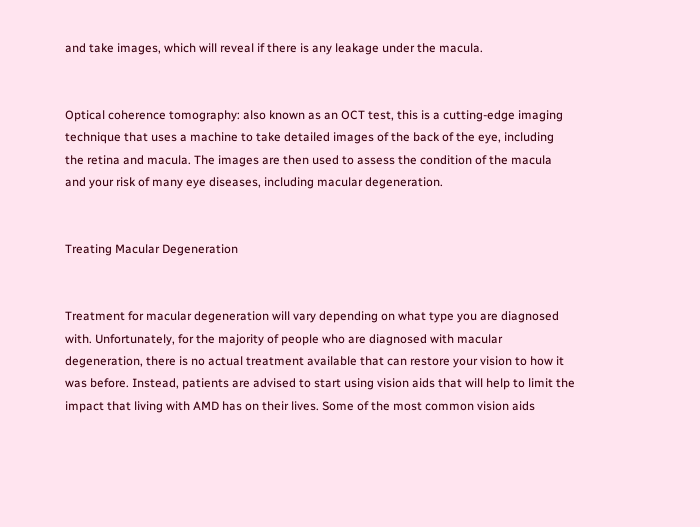and take images, which will reveal if there is any leakage under the macula.


Optical coherence tomography: also known as an OCT test, this is a cutting-edge imaging technique that uses a machine to take detailed images of the back of the eye, including the retina and macula. The images are then used to assess the condition of the macula and your risk of many eye diseases, including macular degeneration.


Treating Macular Degeneration


Treatment for macular degeneration will vary depending on what type you are diagnosed with. Unfortunately, for the majority of people who are diagnosed with macular degeneration, there is no actual treatment available that can restore your vision to how it was before. Instead, patients are advised to start using vision aids that will help to limit the impact that living with AMD has on their lives. Some of the most common vision aids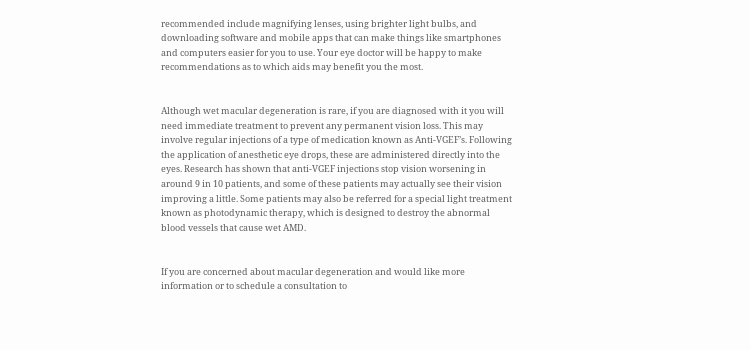recommended include magnifying lenses, using brighter light bulbs, and downloading software and mobile apps that can make things like smartphones and computers easier for you to use. Your eye doctor will be happy to make recommendations as to which aids may benefit you the most.


Although wet macular degeneration is rare, if you are diagnosed with it you will need immediate treatment to prevent any permanent vision loss. This may involve regular injections of a type of medication known as Anti-VGEF’s. Following the application of anesthetic eye drops, these are administered directly into the eyes. Research has shown that anti-VGEF injections stop vision worsening in around 9 in 10 patients, and some of these patients may actually see their vision improving a little. Some patients may also be referred for a special light treatment known as photodynamic therapy, which is designed to destroy the abnormal blood vessels that cause wet AMD.


If you are concerned about macular degeneration and would like more information or to schedule a consultation to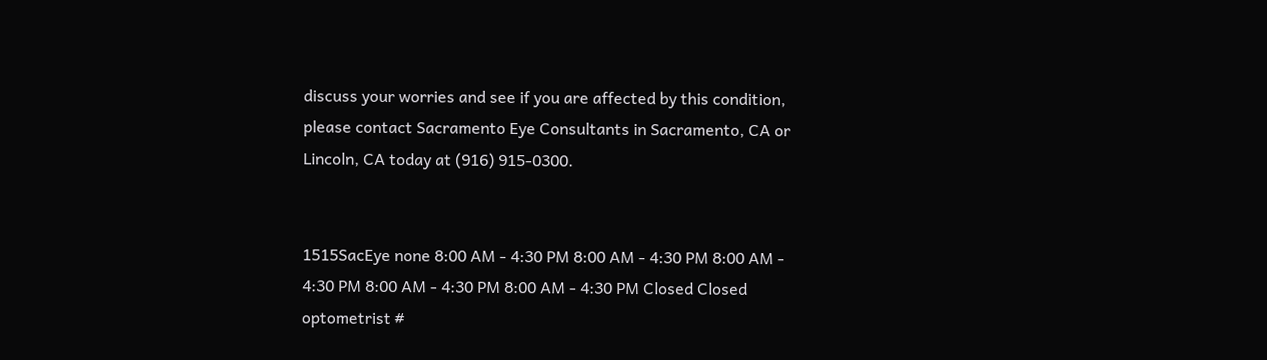discuss your worries and see if you are affected by this condition, please contact Sacramento Eye Consultants in Sacramento, CA or Lincoln, CA today at (916) 915-0300.


1515SacEye none 8:00 AM - 4:30 PM 8:00 AM - 4:30 PM 8:00 AM - 4:30 PM 8:00 AM - 4:30 PM 8:00 AM - 4:30 PM Closed Closed optometrist #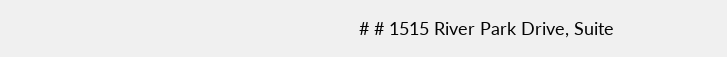# # 1515 River Park Drive, Suite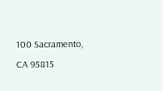100 Sacramento, CA 95815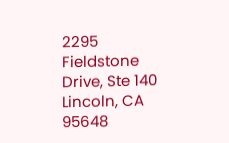2295 Fieldstone Drive, Ste 140 Lincoln, CA 95648